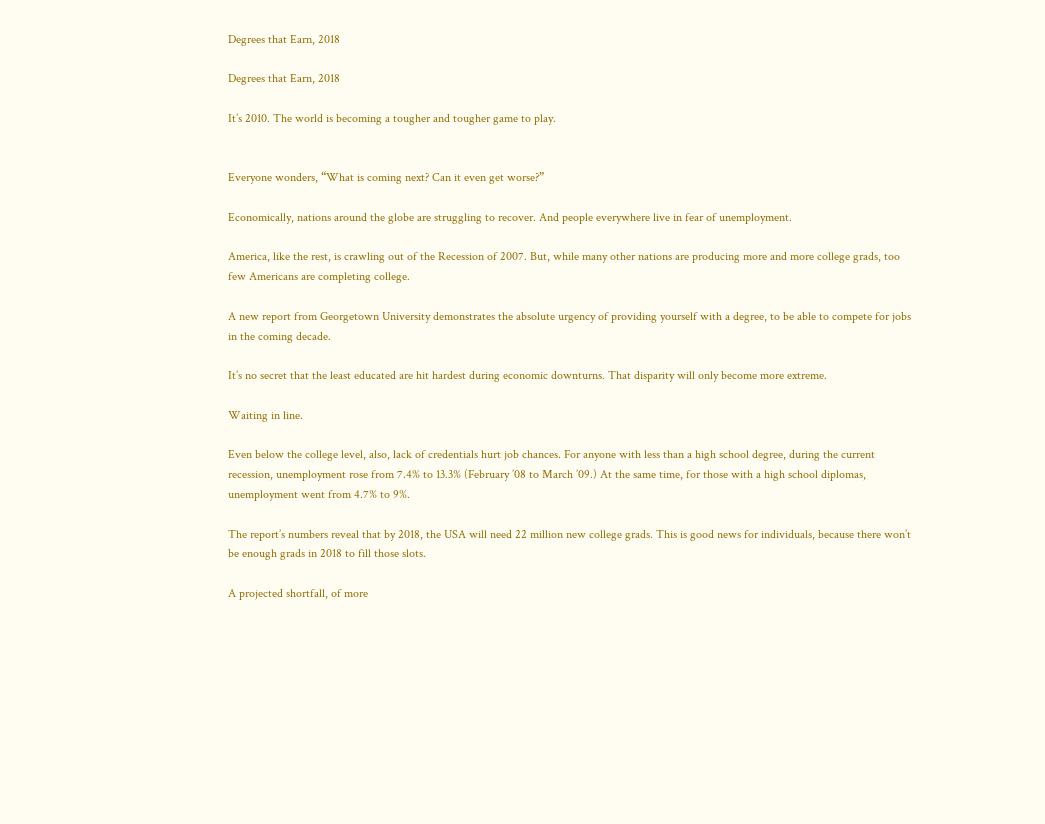Degrees that Earn, 2018

Degrees that Earn, 2018

It’s 2010. The world is becoming a tougher and tougher game to play.


Everyone wonders, “What is coming next? Can it even get worse?”

Economically, nations around the globe are struggling to recover. And people everywhere live in fear of unemployment.

America, like the rest, is crawling out of the Recession of 2007. But, while many other nations are producing more and more college grads, too few Americans are completing college.

A new report from Georgetown University demonstrates the absolute urgency of providing yourself with a degree, to be able to compete for jobs in the coming decade.

It’s no secret that the least educated are hit hardest during economic downturns. That disparity will only become more extreme.

Waiting in line.

Even below the college level, also, lack of credentials hurt job chances. For anyone with less than a high school degree, during the current recession, unemployment rose from 7.4% to 13.3% (February ’08 to March ’09.) At the same time, for those with a high school diplomas, unemployment went from 4.7% to 9%.

The report’s numbers reveal that by 2018, the USA will need 22 million new college grads. This is good news for individuals, because there won’t be enough grads in 2018 to fill those slots.

A projected shortfall, of more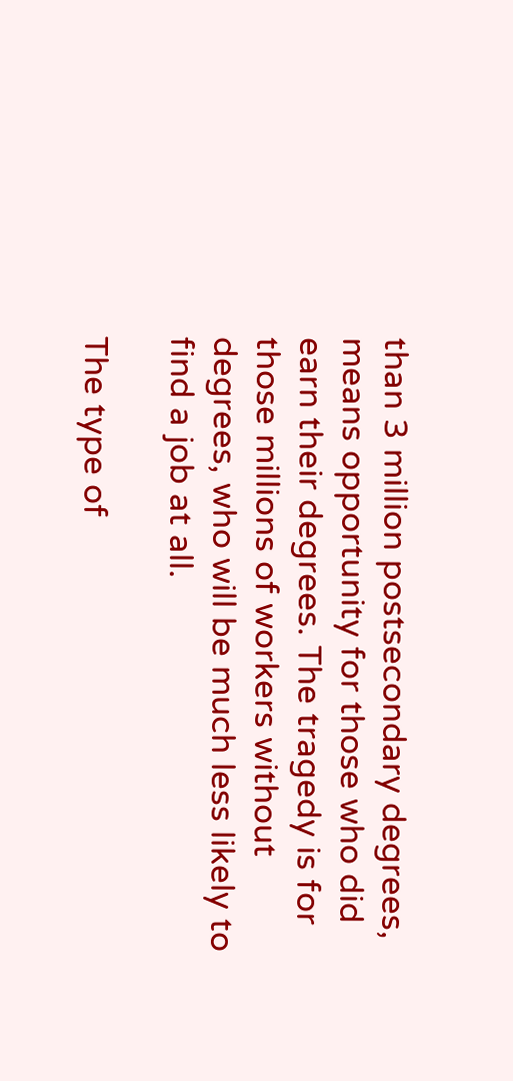than 3 million postsecondary degrees, means opportunity for those who did earn their degrees. The tragedy is for those millions of workers without degrees, who will be much less likely to find a job at all.

The type of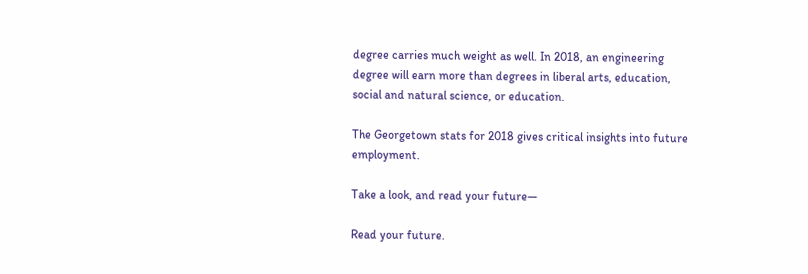degree carries much weight as well. In 2018, an engineering degree will earn more than degrees in liberal arts, education, social and natural science, or education.

The Georgetown stats for 2018 gives critical insights into future employment.

Take a look, and read your future—

Read your future.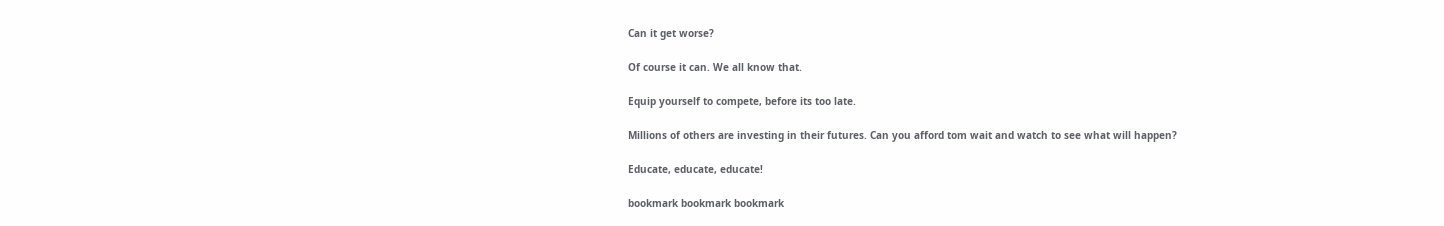Can it get worse?

Of course it can. We all know that.

Equip yourself to compete, before its too late.

Millions of others are investing in their futures. Can you afford tom wait and watch to see what will happen?

Educate, educate, educate!

bookmark bookmark bookmark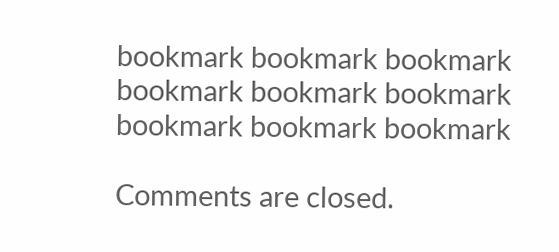bookmark bookmark bookmark bookmark bookmark bookmark bookmark bookmark bookmark

Comments are closed.